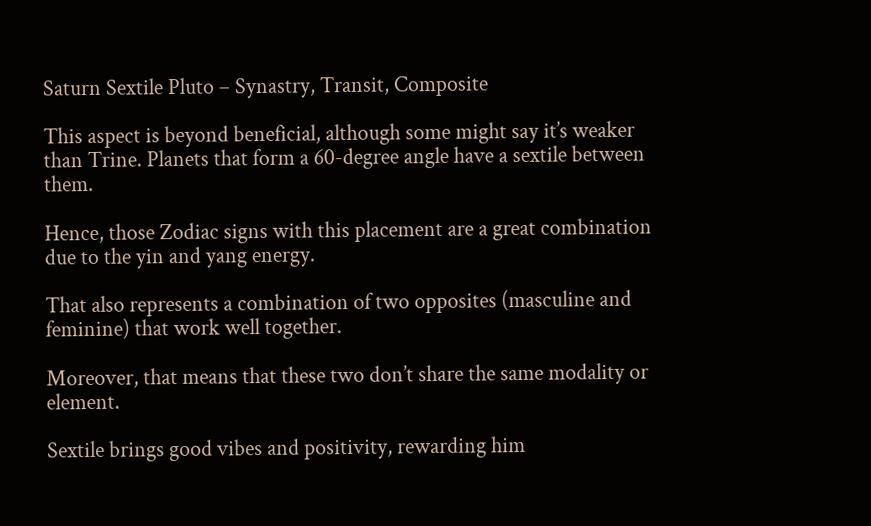Saturn Sextile Pluto – Synastry, Transit, Composite

This aspect is beyond beneficial, although some might say it’s weaker than Trine. Planets that form a 60-degree angle have a sextile between them.

Hence, those Zodiac signs with this placement are a great combination due to the yin and yang energy.

That also represents a combination of two opposites (masculine and feminine) that work well together.

Moreover, that means that these two don’t share the same modality or element.

Sextile brings good vibes and positivity, rewarding him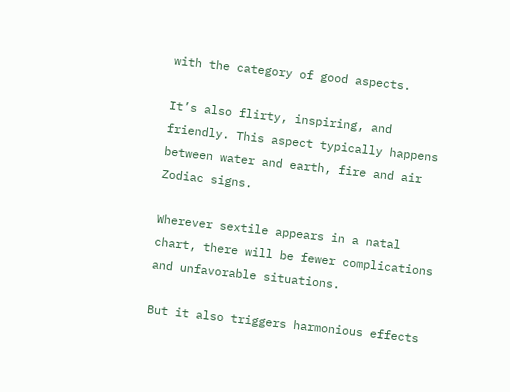with the category of good aspects.

It’s also flirty, inspiring, and friendly. This aspect typically happens between water and earth, fire and air Zodiac signs.

Wherever sextile appears in a natal chart, there will be fewer complications and unfavorable situations.

But it also triggers harmonious effects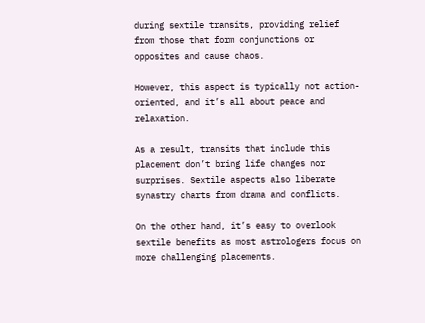during sextile transits, providing relief from those that form conjunctions or opposites and cause chaos.

However, this aspect is typically not action-oriented, and it’s all about peace and relaxation.

As a result, transits that include this placement don’t bring life changes nor surprises. Sextile aspects also liberate synastry charts from drama and conflicts.

On the other hand, it’s easy to overlook sextile benefits as most astrologers focus on more challenging placements.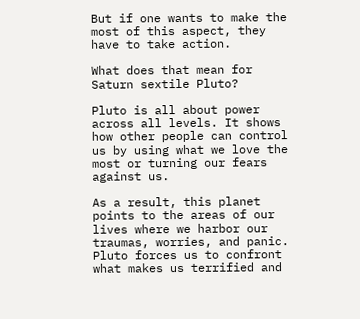But if one wants to make the most of this aspect, they have to take action.

What does that mean for Saturn sextile Pluto?

Pluto is all about power across all levels. It shows how other people can control us by using what we love the most or turning our fears against us.

As a result, this planet points to the areas of our lives where we harbor our traumas, worries, and panic. Pluto forces us to confront what makes us terrified and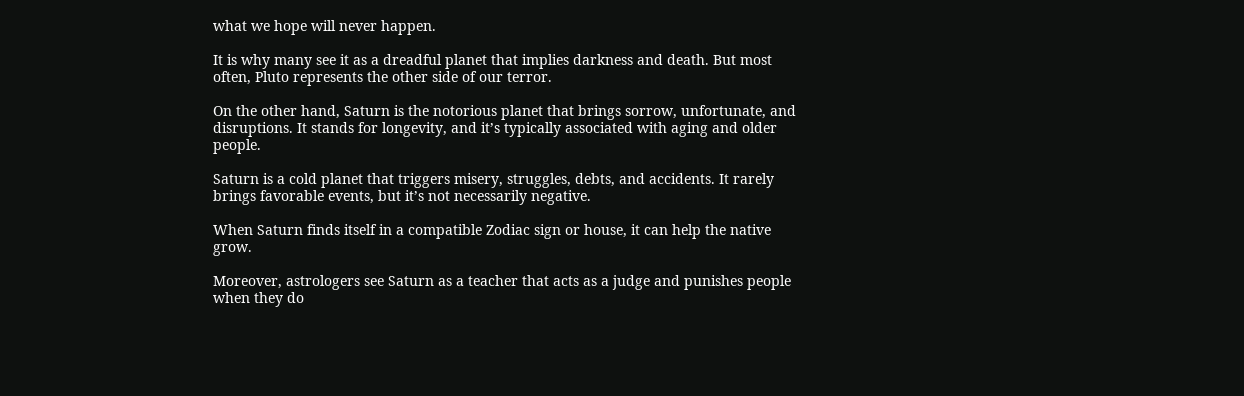what we hope will never happen.

It is why many see it as a dreadful planet that implies darkness and death. But most often, Pluto represents the other side of our terror.

On the other hand, Saturn is the notorious planet that brings sorrow, unfortunate, and disruptions. It stands for longevity, and it’s typically associated with aging and older people.

Saturn is a cold planet that triggers misery, struggles, debts, and accidents. It rarely brings favorable events, but it’s not necessarily negative.

When Saturn finds itself in a compatible Zodiac sign or house, it can help the native grow.

Moreover, astrologers see Saturn as a teacher that acts as a judge and punishes people when they do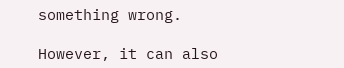something wrong.

However, it can also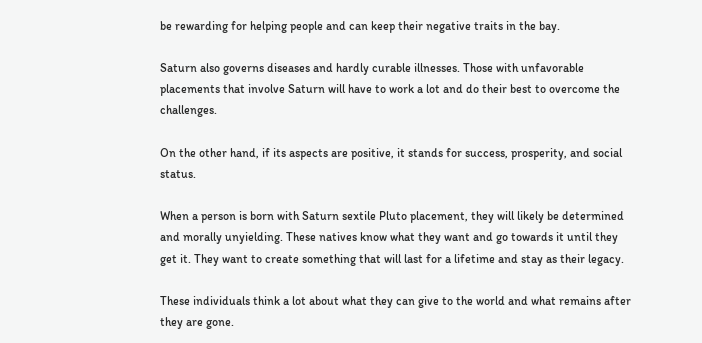be rewarding for helping people and can keep their negative traits in the bay.

Saturn also governs diseases and hardly curable illnesses. Those with unfavorable placements that involve Saturn will have to work a lot and do their best to overcome the challenges.

On the other hand, if its aspects are positive, it stands for success, prosperity, and social status.

When a person is born with Saturn sextile Pluto placement, they will likely be determined and morally unyielding. These natives know what they want and go towards it until they get it. They want to create something that will last for a lifetime and stay as their legacy.

These individuals think a lot about what they can give to the world and what remains after they are gone.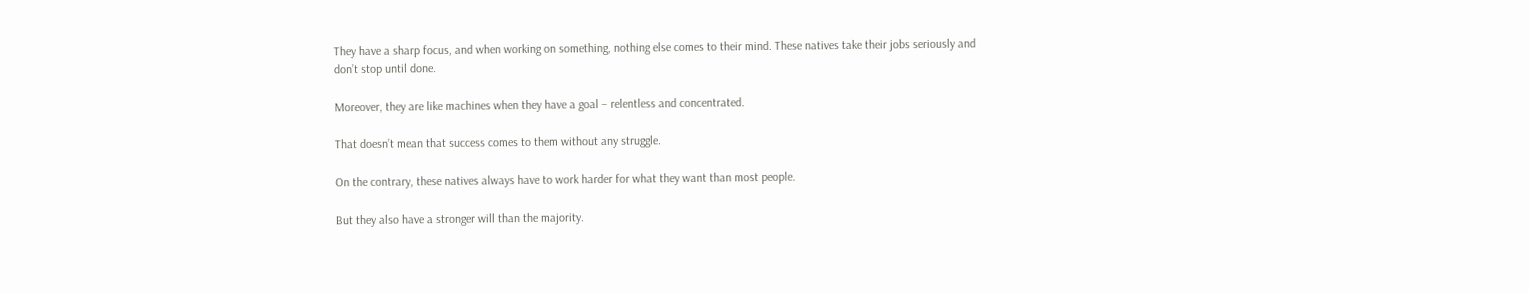They have a sharp focus, and when working on something, nothing else comes to their mind. These natives take their jobs seriously and don’t stop until done.

Moreover, they are like machines when they have a goal – relentless and concentrated.

That doesn’t mean that success comes to them without any struggle.

On the contrary, these natives always have to work harder for what they want than most people.

But they also have a stronger will than the majority.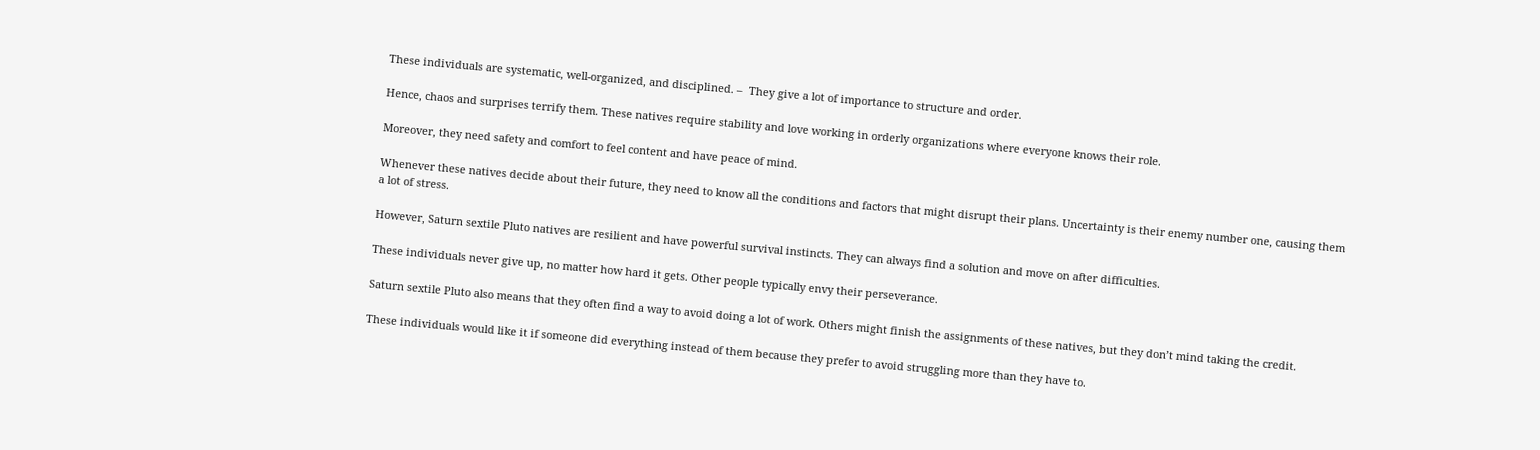These individuals are systematic, well-organized, and disciplined. –  They give a lot of importance to structure and order.

Hence, chaos and surprises terrify them. These natives require stability and love working in orderly organizations where everyone knows their role.

Moreover, they need safety and comfort to feel content and have peace of mind.

Whenever these natives decide about their future, they need to know all the conditions and factors that might disrupt their plans. Uncertainty is their enemy number one, causing them a lot of stress.

However, Saturn sextile Pluto natives are resilient and have powerful survival instincts. They can always find a solution and move on after difficulties.

These individuals never give up, no matter how hard it gets. Other people typically envy their perseverance.

Saturn sextile Pluto also means that they often find a way to avoid doing a lot of work. Others might finish the assignments of these natives, but they don’t mind taking the credit.

These individuals would like it if someone did everything instead of them because they prefer to avoid struggling more than they have to.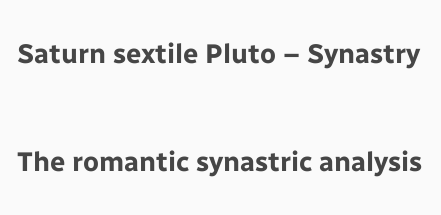Saturn sextile Pluto – Synastry

The romantic synastric analysis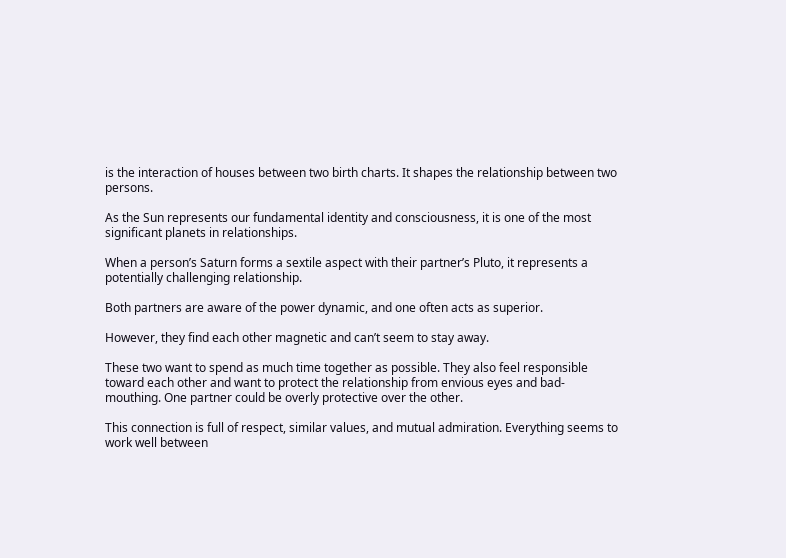is the interaction of houses between two birth charts. It shapes the relationship between two persons.

As the Sun represents our fundamental identity and consciousness, it is one of the most significant planets in relationships.

When a person’s Saturn forms a sextile aspect with their partner’s Pluto, it represents a potentially challenging relationship.

Both partners are aware of the power dynamic, and one often acts as superior.

However, they find each other magnetic and can’t seem to stay away.

These two want to spend as much time together as possible. They also feel responsible toward each other and want to protect the relationship from envious eyes and bad-mouthing. One partner could be overly protective over the other.

This connection is full of respect, similar values, and mutual admiration. Everything seems to work well between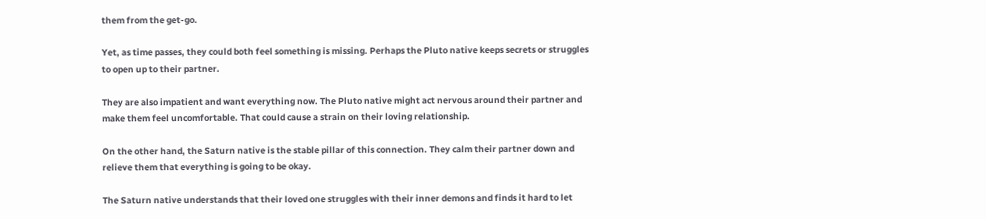them from the get-go.

Yet, as time passes, they could both feel something is missing. Perhaps the Pluto native keeps secrets or struggles to open up to their partner.

They are also impatient and want everything now. The Pluto native might act nervous around their partner and make them feel uncomfortable. That could cause a strain on their loving relationship.

On the other hand, the Saturn native is the stable pillar of this connection. They calm their partner down and relieve them that everything is going to be okay.

The Saturn native understands that their loved one struggles with their inner demons and finds it hard to let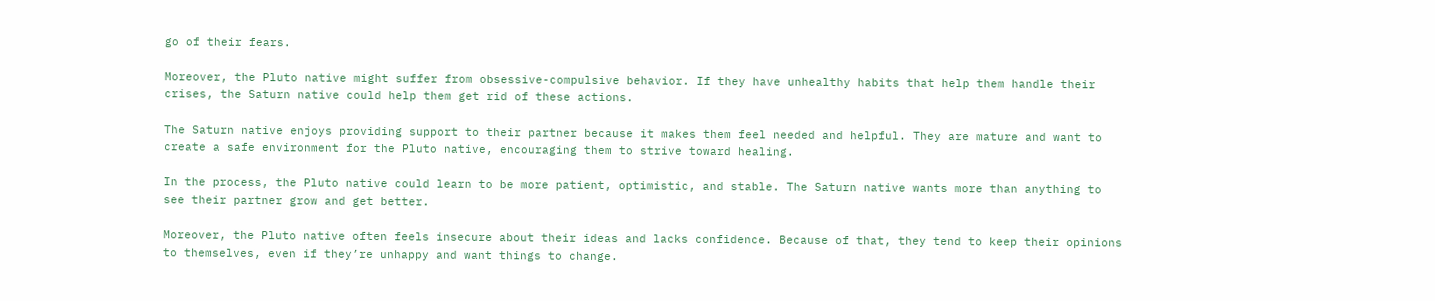go of their fears.

Moreover, the Pluto native might suffer from obsessive-compulsive behavior. If they have unhealthy habits that help them handle their crises, the Saturn native could help them get rid of these actions.

The Saturn native enjoys providing support to their partner because it makes them feel needed and helpful. They are mature and want to create a safe environment for the Pluto native, encouraging them to strive toward healing.

In the process, the Pluto native could learn to be more patient, optimistic, and stable. The Saturn native wants more than anything to see their partner grow and get better.

Moreover, the Pluto native often feels insecure about their ideas and lacks confidence. Because of that, they tend to keep their opinions to themselves, even if they’re unhappy and want things to change.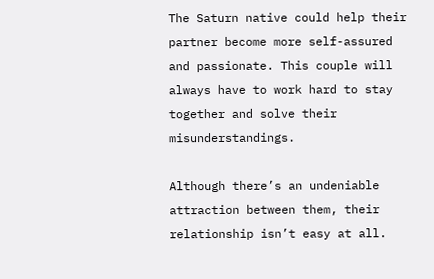The Saturn native could help their partner become more self-assured and passionate. This couple will always have to work hard to stay together and solve their misunderstandings.

Although there’s an undeniable attraction between them, their relationship isn’t easy at all.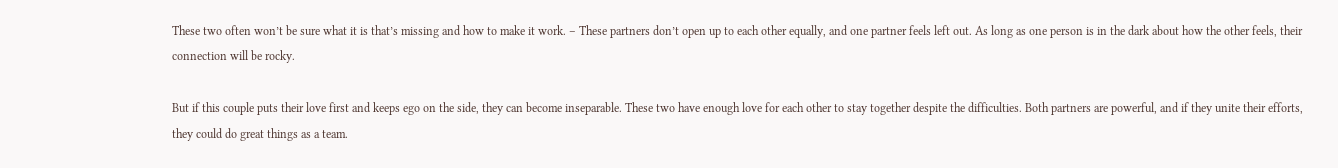These two often won’t be sure what it is that’s missing and how to make it work. – These partners don’t open up to each other equally, and one partner feels left out. As long as one person is in the dark about how the other feels, their connection will be rocky.

But if this couple puts their love first and keeps ego on the side, they can become inseparable. These two have enough love for each other to stay together despite the difficulties. Both partners are powerful, and if they unite their efforts, they could do great things as a team.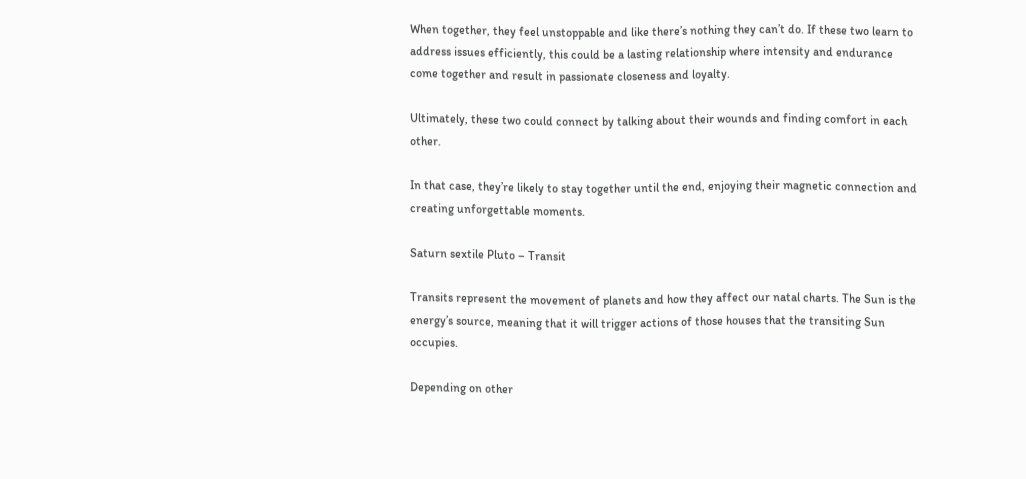When together, they feel unstoppable and like there’s nothing they can’t do. If these two learn to address issues efficiently, this could be a lasting relationship where intensity and endurance come together and result in passionate closeness and loyalty.

Ultimately, these two could connect by talking about their wounds and finding comfort in each other.

In that case, they’re likely to stay together until the end, enjoying their magnetic connection and creating unforgettable moments.

Saturn sextile Pluto – Transit

Transits represent the movement of planets and how they affect our natal charts. The Sun is the energy’s source, meaning that it will trigger actions of those houses that the transiting Sun occupies.

Depending on other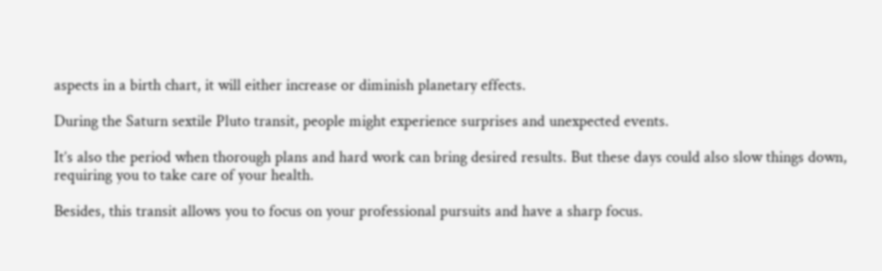aspects in a birth chart, it will either increase or diminish planetary effects.

During the Saturn sextile Pluto transit, people might experience surprises and unexpected events.

It’s also the period when thorough plans and hard work can bring desired results. But these days could also slow things down, requiring you to take care of your health.

Besides, this transit allows you to focus on your professional pursuits and have a sharp focus.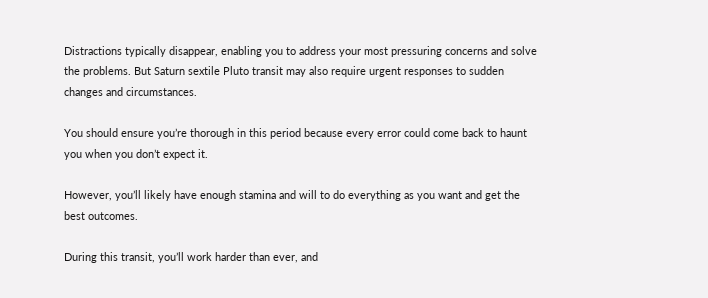Distractions typically disappear, enabling you to address your most pressuring concerns and solve the problems. But Saturn sextile Pluto transit may also require urgent responses to sudden changes and circumstances.

You should ensure you’re thorough in this period because every error could come back to haunt you when you don’t expect it.

However, you’ll likely have enough stamina and will to do everything as you want and get the best outcomes.

During this transit, you’ll work harder than ever, and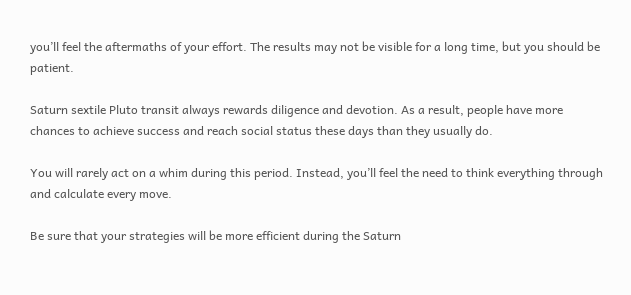you’ll feel the aftermaths of your effort. The results may not be visible for a long time, but you should be patient.

Saturn sextile Pluto transit always rewards diligence and devotion. As a result, people have more chances to achieve success and reach social status these days than they usually do.

You will rarely act on a whim during this period. Instead, you’ll feel the need to think everything through and calculate every move.

Be sure that your strategies will be more efficient during the Saturn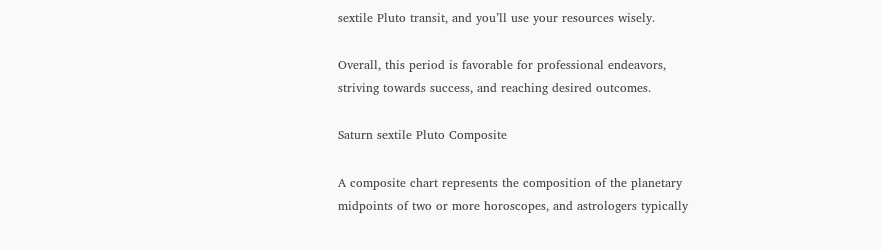sextile Pluto transit, and you’ll use your resources wisely.

Overall, this period is favorable for professional endeavors, striving towards success, and reaching desired outcomes.

Saturn sextile Pluto Composite

A composite chart represents the composition of the planetary midpoints of two or more horoscopes, and astrologers typically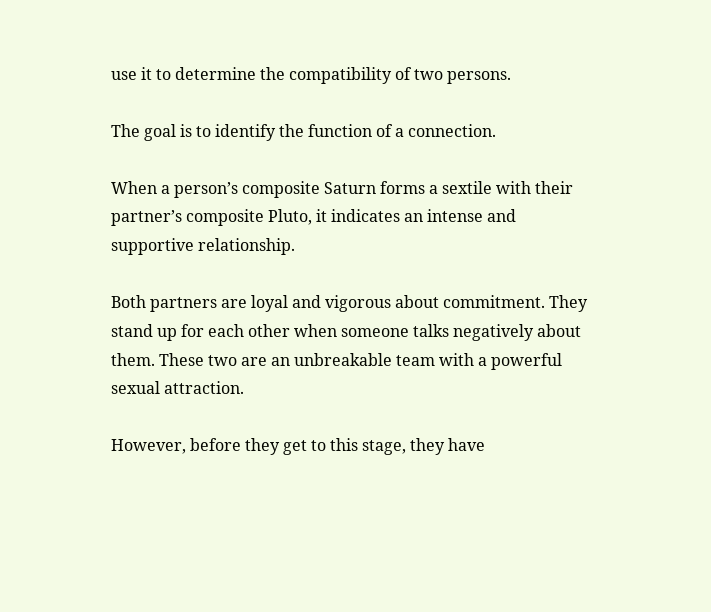use it to determine the compatibility of two persons.

The goal is to identify the function of a connection.

When a person’s composite Saturn forms a sextile with their partner’s composite Pluto, it indicates an intense and supportive relationship.

Both partners are loyal and vigorous about commitment. They stand up for each other when someone talks negatively about them. These two are an unbreakable team with a powerful sexual attraction.

However, before they get to this stage, they have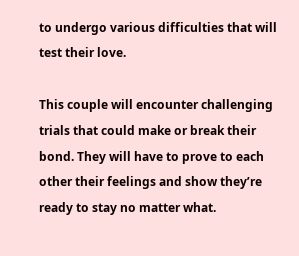to undergo various difficulties that will test their love.

This couple will encounter challenging trials that could make or break their bond. They will have to prove to each other their feelings and show they’re ready to stay no matter what.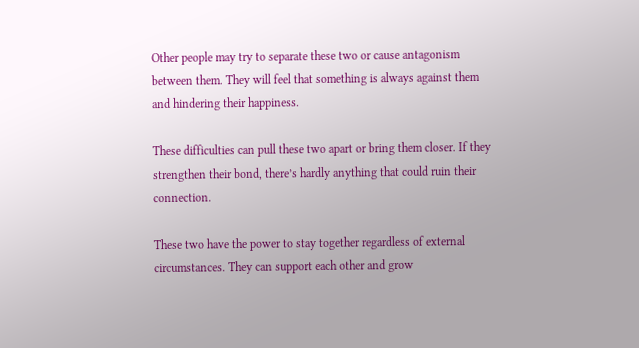Other people may try to separate these two or cause antagonism between them. They will feel that something is always against them and hindering their happiness.

These difficulties can pull these two apart or bring them closer. If they strengthen their bond, there’s hardly anything that could ruin their connection.

These two have the power to stay together regardless of external circumstances. They can support each other and grow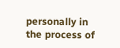personally in the process of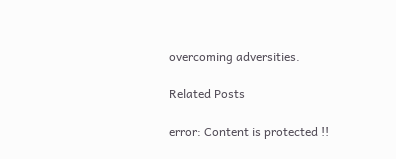overcoming adversities.

Related Posts

error: Content is protected !!